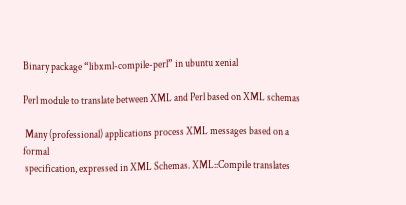Binary package “libxml-compile-perl” in ubuntu xenial

Perl module to translate between XML and Perl based on XML schemas

 Many (professional) applications process XML messages based on a formal
 specification, expressed in XML Schemas. XML::Compile translates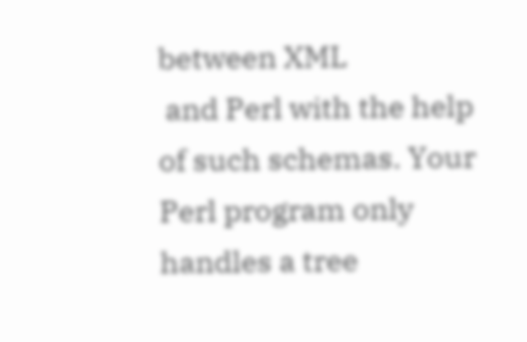between XML
 and Perl with the help of such schemas. Your Perl program only handles a tree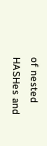of nested HASHes and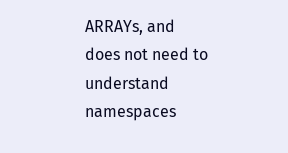ARRAYs, and does not need to understand namespaces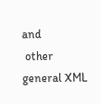and
 other general XML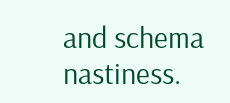and schema nastiness.